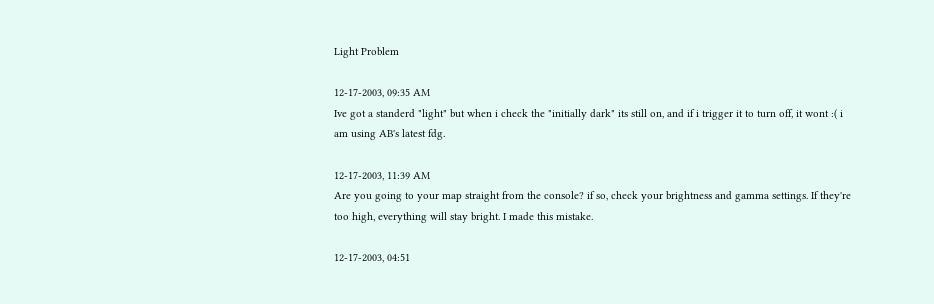Light Problem

12-17-2003, 09:35 AM
Ive got a standerd "light" but when i check the "initially dark" its still on, and if i trigger it to turn off, it wont :( i am using AB's latest fdg.

12-17-2003, 11:39 AM
Are you going to your map straight from the console? if so, check your brightness and gamma settings. If they're too high, everything will stay bright. I made this mistake.

12-17-2003, 04:51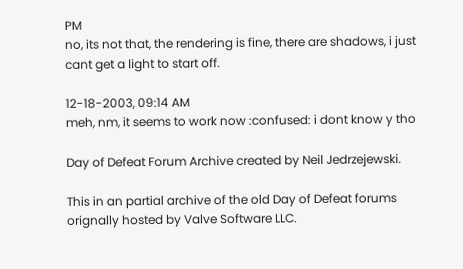PM
no, its not that, the rendering is fine, there are shadows, i just cant get a light to start off.

12-18-2003, 09:14 AM
meh, nm, it seems to work now :confused: i dont know y tho

Day of Defeat Forum Archive created by Neil Jedrzejewski.

This in an partial archive of the old Day of Defeat forums orignally hosted by Valve Software LLC.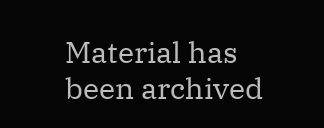Material has been archived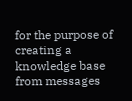for the purpose of creating a knowledge base from messages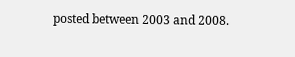posted between 2003 and 2008.